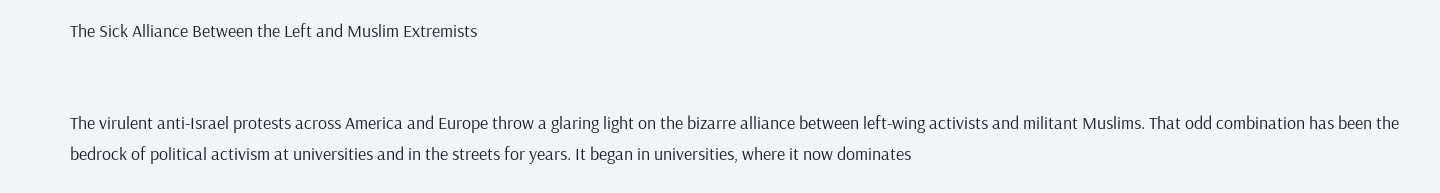The Sick Alliance Between the Left and Muslim Extremists


The virulent anti-Israel protests across America and Europe throw a glaring light on the bizarre alliance between left-wing activists and militant Muslims. That odd combination has been the bedrock of political activism at universities and in the streets for years. It began in universities, where it now dominates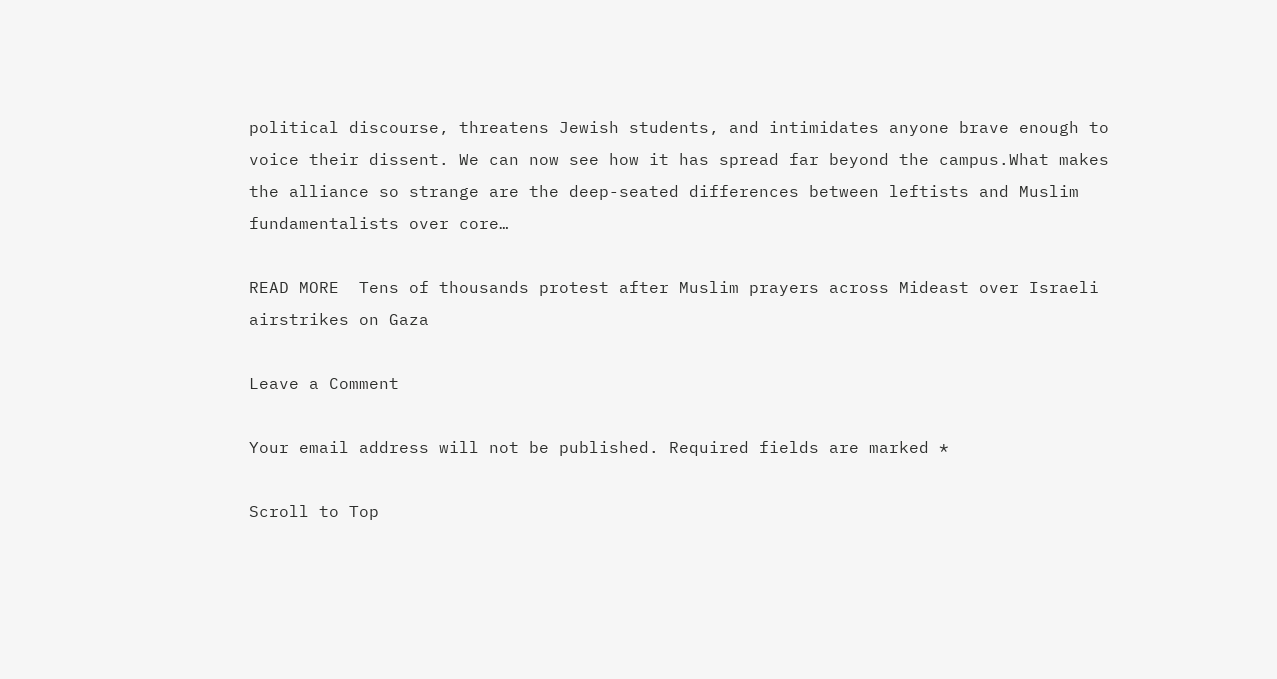political discourse, threatens Jewish students, and intimidates anyone brave enough to voice their dissent. We can now see how it has spread far beyond the campus.What makes the alliance so strange are the deep-seated differences between leftists and Muslim fundamentalists over core…

READ MORE  Tens of thousands protest after Muslim prayers across Mideast over Israeli airstrikes on Gaza

Leave a Comment

Your email address will not be published. Required fields are marked *

Scroll to Top